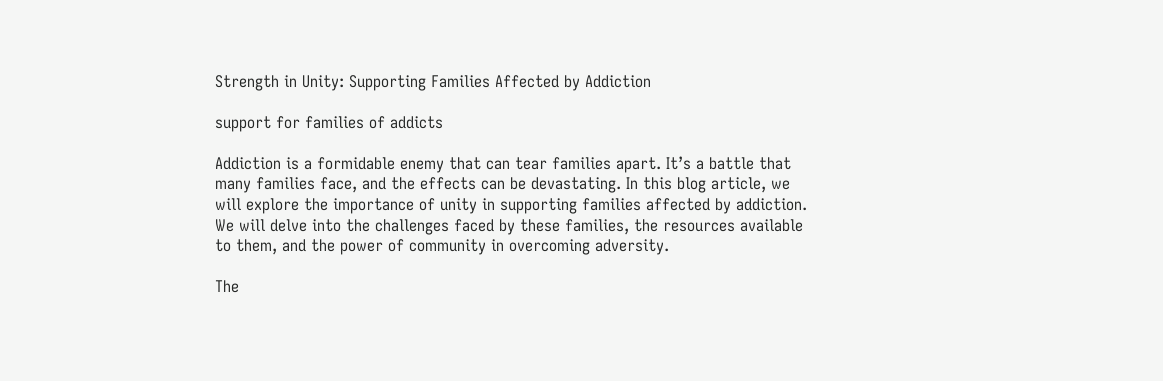Strength in Unity: Supporting Families Affected by Addiction

support for families of addicts

Addiction is a formidable enemy that can tear families apart. It’s a battle that many families face, and the effects can be devastating. In this blog article, we will explore the importance of unity in supporting families affected by addiction. We will delve into the challenges faced by these families, the resources available to them, and the power of community in overcoming adversity.

The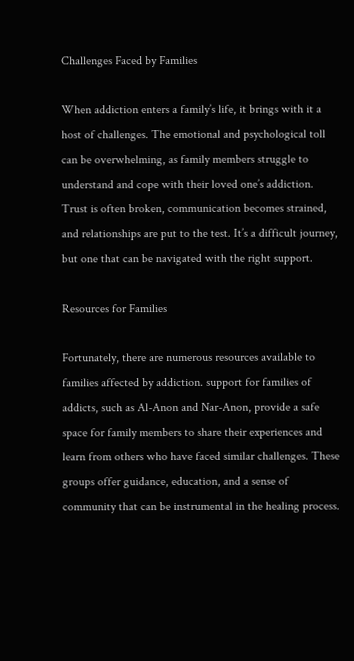Challenges Faced by Families

When addiction enters a family’s life, it brings with it a host of challenges. The emotional and psychological toll can be overwhelming, as family members struggle to understand and cope with their loved one’s addiction. Trust is often broken, communication becomes strained, and relationships are put to the test. It’s a difficult journey, but one that can be navigated with the right support.

Resources for Families

Fortunately, there are numerous resources available to families affected by addiction. support for families of addicts, such as Al-Anon and Nar-Anon, provide a safe space for family members to share their experiences and learn from others who have faced similar challenges. These groups offer guidance, education, and a sense of community that can be instrumental in the healing process.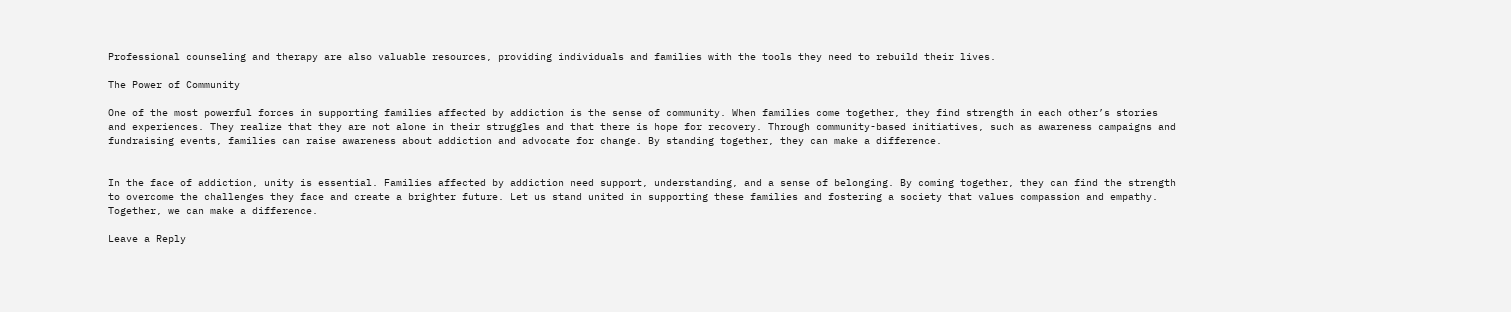Professional counseling and therapy are also valuable resources, providing individuals and families with the tools they need to rebuild their lives.

The Power of Community

One of the most powerful forces in supporting families affected by addiction is the sense of community. When families come together, they find strength in each other’s stories and experiences. They realize that they are not alone in their struggles and that there is hope for recovery. Through community-based initiatives, such as awareness campaigns and fundraising events, families can raise awareness about addiction and advocate for change. By standing together, they can make a difference.


In the face of addiction, unity is essential. Families affected by addiction need support, understanding, and a sense of belonging. By coming together, they can find the strength to overcome the challenges they face and create a brighter future. Let us stand united in supporting these families and fostering a society that values compassion and empathy. Together, we can make a difference.

Leave a Reply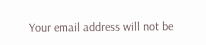Your email address will not be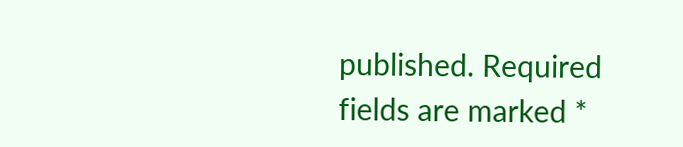published. Required fields are marked *